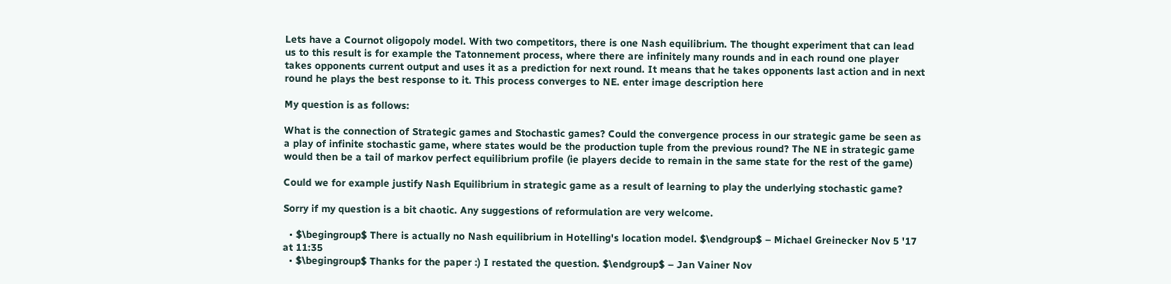Lets have a Cournot oligopoly model. With two competitors, there is one Nash equilibrium. The thought experiment that can lead us to this result is for example the Tatonnement process, where there are infinitely many rounds and in each round one player takes opponents current output and uses it as a prediction for next round. It means that he takes opponents last action and in next round he plays the best response to it. This process converges to NE. enter image description here

My question is as follows:

What is the connection of Strategic games and Stochastic games? Could the convergence process in our strategic game be seen as a play of infinite stochastic game, where states would be the production tuple from the previous round? The NE in strategic game would then be a tail of markov perfect equilibrium profile (ie players decide to remain in the same state for the rest of the game)

Could we for example justify Nash Equilibrium in strategic game as a result of learning to play the underlying stochastic game?

Sorry if my question is a bit chaotic. Any suggestions of reformulation are very welcome.

  • $\begingroup$ There is actually no Nash equilibrium in Hotelling's location model. $\endgroup$ – Michael Greinecker Nov 5 '17 at 11:35
  • $\begingroup$ Thanks for the paper :) I restated the question. $\endgroup$ – Jan Vainer Nov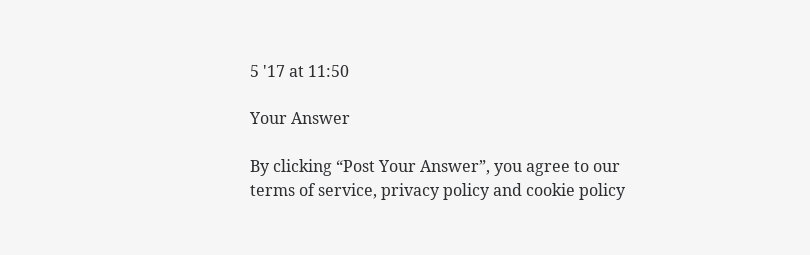5 '17 at 11:50

Your Answer

By clicking “Post Your Answer”, you agree to our terms of service, privacy policy and cookie policy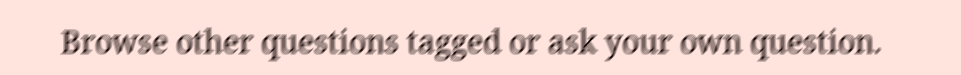Browse other questions tagged or ask your own question.